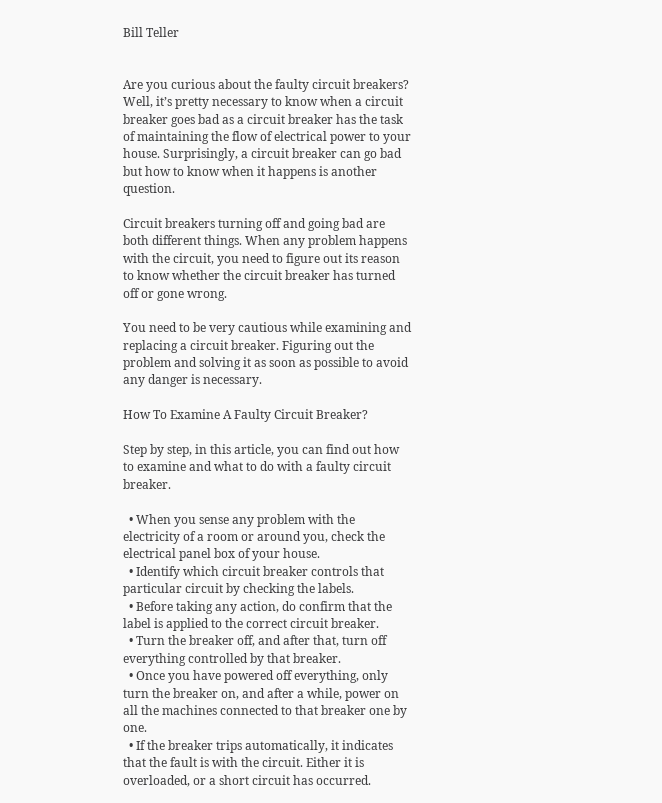Bill Teller


Are you curious about the faulty circuit breakers? Well, it’s pretty necessary to know when a circuit breaker goes bad as a circuit breaker has the task of maintaining the flow of electrical power to your house. Surprisingly, a circuit breaker can go bad but how to know when it happens is another question.

Circuit breakers turning off and going bad are both different things. When any problem happens with the circuit, you need to figure out its reason to know whether the circuit breaker has turned off or gone wrong.

You need to be very cautious while examining and replacing a circuit breaker. Figuring out the problem and solving it as soon as possible to avoid any danger is necessary.

How To Examine A Faulty Circuit Breaker?

Step by step, in this article, you can find out how to examine and what to do with a faulty circuit breaker.

  • When you sense any problem with the electricity of a room or around you, check the electrical panel box of your house.
  • Identify which circuit breaker controls that particular circuit by checking the labels.
  • Before taking any action, do confirm that the label is applied to the correct circuit breaker.
  • Turn the breaker off, and after that, turn off everything controlled by that breaker.
  • Once you have powered off everything, only turn the breaker on, and after a while, power on all the machines connected to that breaker one by one.
  • If the breaker trips automatically, it indicates that the fault is with the circuit. Either it is overloaded, or a short circuit has occurred.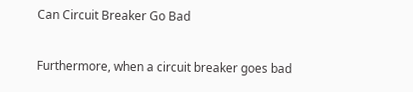Can Circuit Breaker Go Bad

Furthermore, when a circuit breaker goes bad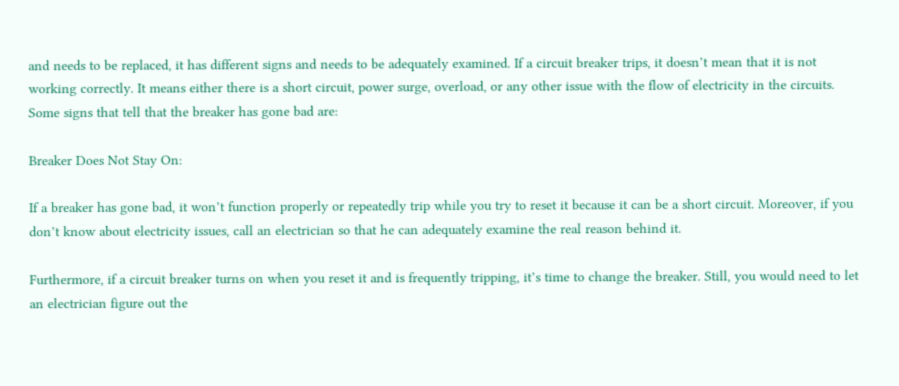and needs to be replaced, it has different signs and needs to be adequately examined. If a circuit breaker trips, it doesn’t mean that it is not working correctly. It means either there is a short circuit, power surge, overload, or any other issue with the flow of electricity in the circuits. Some signs that tell that the breaker has gone bad are:

Breaker Does Not Stay On:

If a breaker has gone bad, it won’t function properly or repeatedly trip while you try to reset it because it can be a short circuit. Moreover, if you don’t know about electricity issues, call an electrician so that he can adequately examine the real reason behind it.

Furthermore, if a circuit breaker turns on when you reset it and is frequently tripping, it’s time to change the breaker. Still, you would need to let an electrician figure out the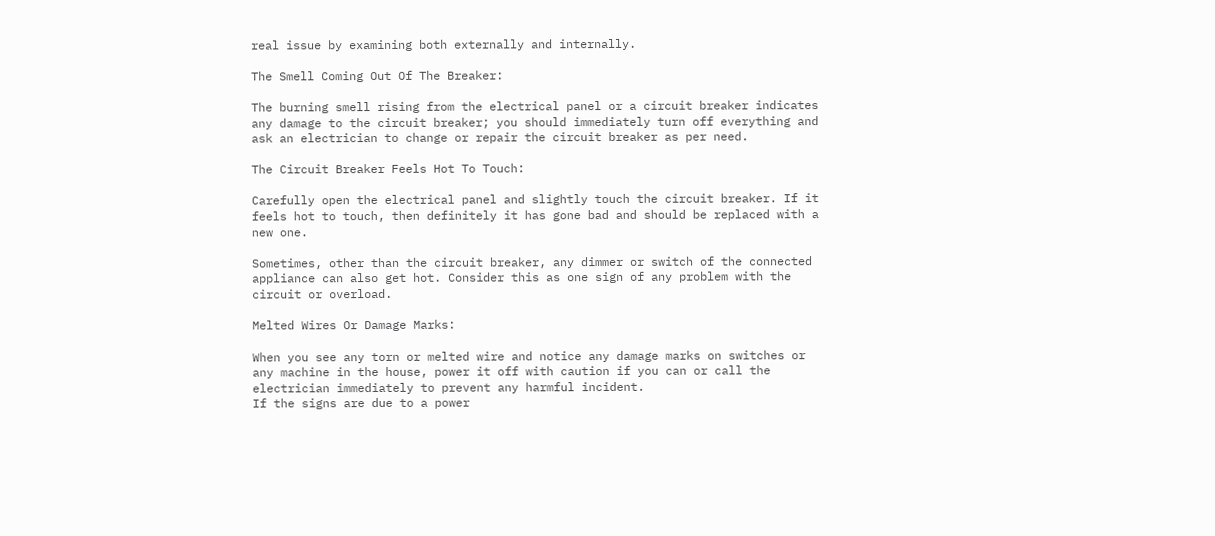real issue by examining both externally and internally.

The Smell Coming Out Of The Breaker:

The burning smell rising from the electrical panel or a circuit breaker indicates any damage to the circuit breaker; you should immediately turn off everything and ask an electrician to change or repair the circuit breaker as per need.

The Circuit Breaker Feels Hot To Touch:

Carefully open the electrical panel and slightly touch the circuit breaker. If it feels hot to touch, then definitely it has gone bad and should be replaced with a new one.

Sometimes, other than the circuit breaker, any dimmer or switch of the connected appliance can also get hot. Consider this as one sign of any problem with the circuit or overload.

Melted Wires Or Damage Marks:

When you see any torn or melted wire and notice any damage marks on switches or any machine in the house, power it off with caution if you can or call the electrician immediately to prevent any harmful incident.
If the signs are due to a power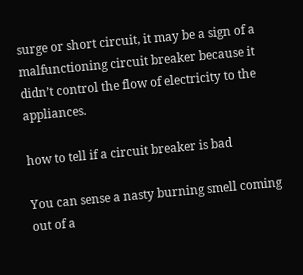surge or short circuit, it may be a sign of a malfunctioning circuit breaker because it didn’t control the flow of electricity to the appliances.

how to tell if a circuit breaker is bad

You can sense a nasty burning smell coming out of a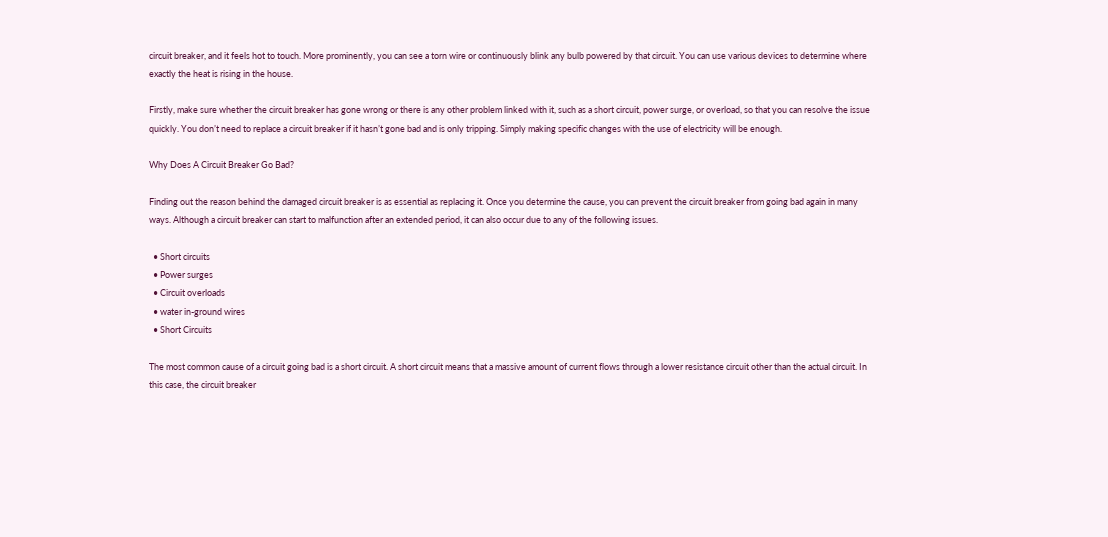circuit breaker, and it feels hot to touch. More prominently, you can see a torn wire or continuously blink any bulb powered by that circuit. You can use various devices to determine where exactly the heat is rising in the house.

Firstly, make sure whether the circuit breaker has gone wrong or there is any other problem linked with it, such as a short circuit, power surge, or overload, so that you can resolve the issue quickly. You don’t need to replace a circuit breaker if it hasn’t gone bad and is only tripping. Simply making specific changes with the use of electricity will be enough.

Why Does A Circuit Breaker Go Bad?

Finding out the reason behind the damaged circuit breaker is as essential as replacing it. Once you determine the cause, you can prevent the circuit breaker from going bad again in many ways. Although a circuit breaker can start to malfunction after an extended period, it can also occur due to any of the following issues.

  • Short circuits
  • Power surges
  • Circuit overloads
  • water in-ground wires
  • Short Circuits

The most common cause of a circuit going bad is a short circuit. A short circuit means that a massive amount of current flows through a lower resistance circuit other than the actual circuit. In this case, the circuit breaker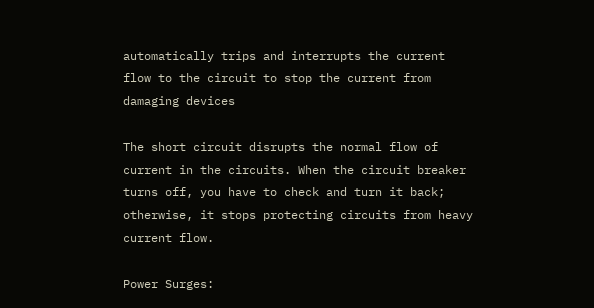automatically trips and interrupts the current flow to the circuit to stop the current from damaging devices

The short circuit disrupts the normal flow of current in the circuits. When the circuit breaker turns off, you have to check and turn it back; otherwise, it stops protecting circuits from heavy current flow.

Power Surges: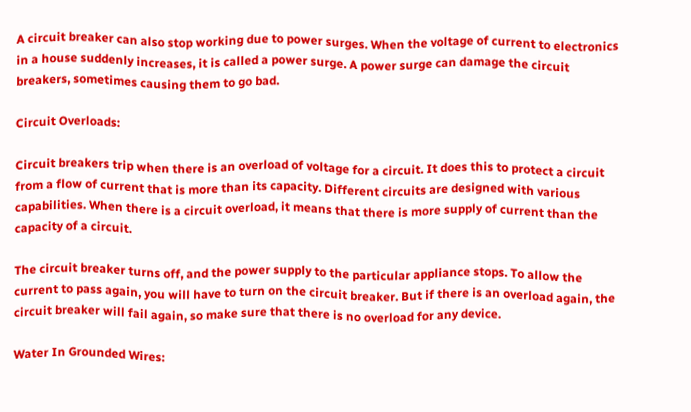A circuit breaker can also stop working due to power surges. When the voltage of current to electronics in a house suddenly increases, it is called a power surge. A power surge can damage the circuit breakers, sometimes causing them to go bad.

Circuit Overloads:

Circuit breakers trip when there is an overload of voltage for a circuit. It does this to protect a circuit from a flow of current that is more than its capacity. Different circuits are designed with various capabilities. When there is a circuit overload, it means that there is more supply of current than the capacity of a circuit.

The circuit breaker turns off, and the power supply to the particular appliance stops. To allow the current to pass again, you will have to turn on the circuit breaker. But if there is an overload again, the circuit breaker will fail again, so make sure that there is no overload for any device.

Water In Grounded Wires: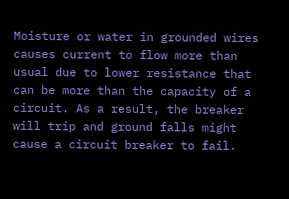Moisture or water in grounded wires causes current to flow more than usual due to lower resistance that can be more than the capacity of a circuit. As a result, the breaker will trip and ground falls might cause a circuit breaker to fail.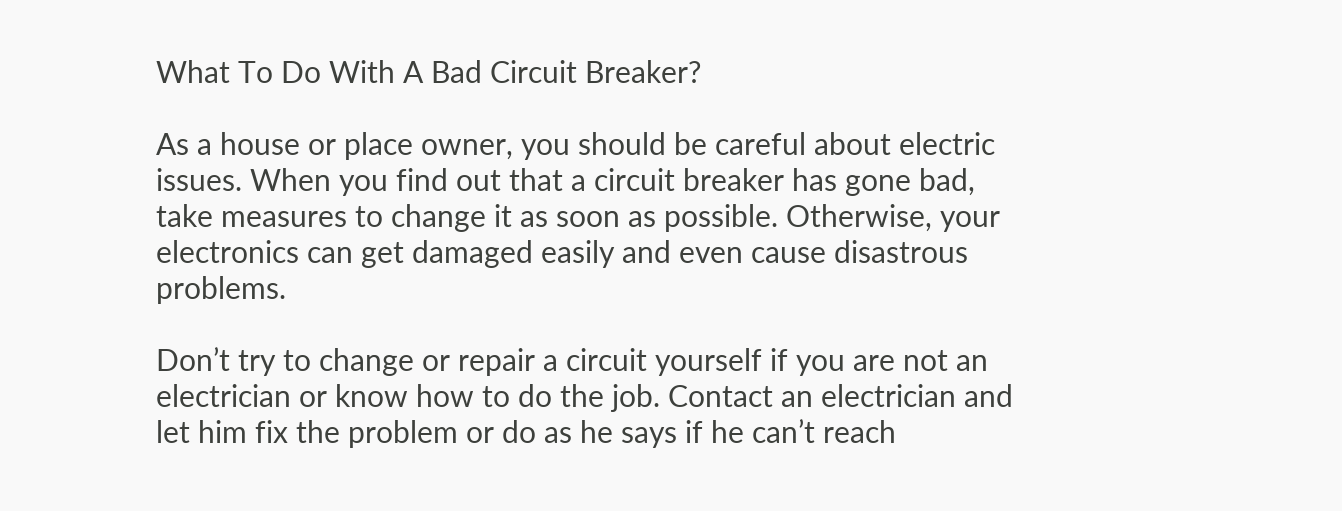What To Do With A Bad Circuit Breaker?

As a house or place owner, you should be careful about electric issues. When you find out that a circuit breaker has gone bad, take measures to change it as soon as possible. Otherwise, your electronics can get damaged easily and even cause disastrous problems.

Don’t try to change or repair a circuit yourself if you are not an electrician or know how to do the job. Contact an electrician and let him fix the problem or do as he says if he can’t reach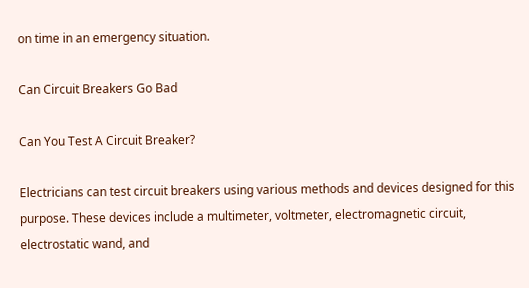on time in an emergency situation.

Can Circuit Breakers Go Bad

Can You Test A Circuit Breaker?

Electricians can test circuit breakers using various methods and devices designed for this purpose. These devices include a multimeter, voltmeter, electromagnetic circuit, electrostatic wand, and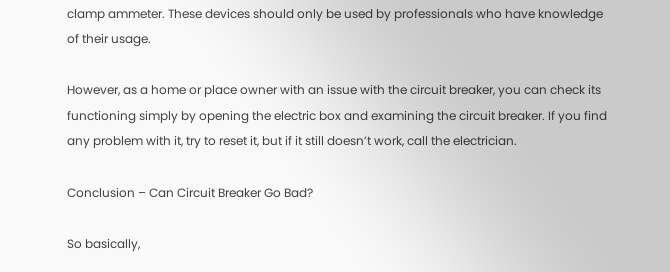clamp ammeter. These devices should only be used by professionals who have knowledge of their usage.

However, as a home or place owner with an issue with the circuit breaker, you can check its functioning simply by opening the electric box and examining the circuit breaker. If you find any problem with it, try to reset it, but if it still doesn’t work, call the electrician.

Conclusion – Can Circuit Breaker Go Bad?

So basically,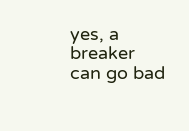yes, a breaker can go bad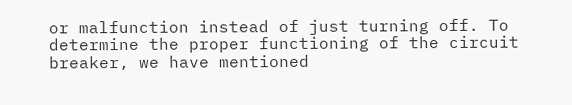or malfunction instead of just turning off. To determine the proper functioning of the circuit breaker, we have mentioned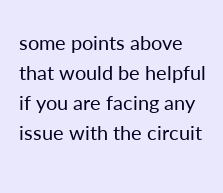some points above that would be helpful if you are facing any issue with the circuit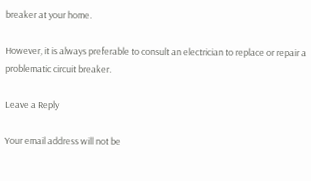breaker at your home.

However, it is always preferable to consult an electrician to replace or repair a problematic circuit breaker.

Leave a Reply

Your email address will not be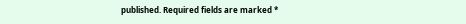published. Required fields are marked *